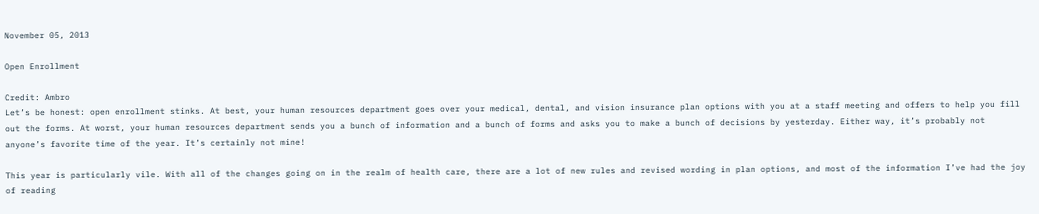November 05, 2013

Open Enrollment

Credit: Ambro
Let’s be honest: open enrollment stinks. At best, your human resources department goes over your medical, dental, and vision insurance plan options with you at a staff meeting and offers to help you fill out the forms. At worst, your human resources department sends you a bunch of information and a bunch of forms and asks you to make a bunch of decisions by yesterday. Either way, it’s probably not anyone’s favorite time of the year. It’s certainly not mine!

This year is particularly vile. With all of the changes going on in the realm of health care, there are a lot of new rules and revised wording in plan options, and most of the information I’ve had the joy of reading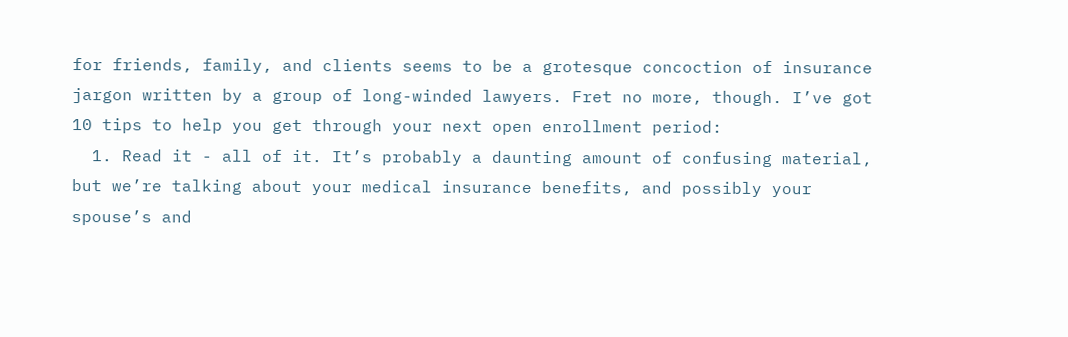for friends, family, and clients seems to be a grotesque concoction of insurance jargon written by a group of long-winded lawyers. Fret no more, though. I’ve got 10 tips to help you get through your next open enrollment period:
  1. Read it - all of it. It’s probably a daunting amount of confusing material, but we’re talking about your medical insurance benefits, and possibly your spouse’s and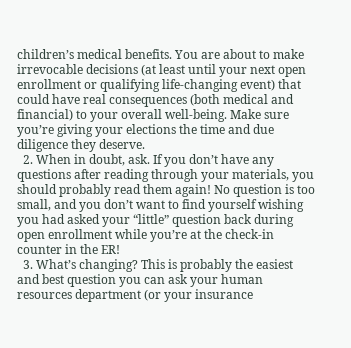children’s medical benefits. You are about to make irrevocable decisions (at least until your next open enrollment or qualifying life-changing event) that could have real consequences (both medical and financial) to your overall well-being. Make sure you’re giving your elections the time and due diligence they deserve.
  2. When in doubt, ask. If you don’t have any questions after reading through your materials, you should probably read them again! No question is too small, and you don’t want to find yourself wishing you had asked your “little” question back during open enrollment while you’re at the check-in counter in the ER!
  3. What’s changing? This is probably the easiest and best question you can ask your human resources department (or your insurance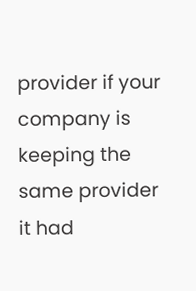provider if your company is keeping the same provider it had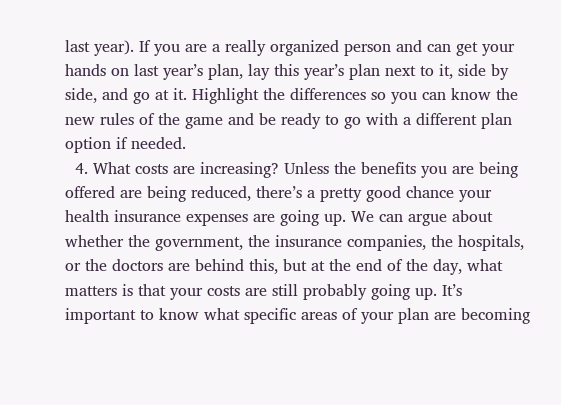last year). If you are a really organized person and can get your hands on last year’s plan, lay this year’s plan next to it, side by side, and go at it. Highlight the differences so you can know the new rules of the game and be ready to go with a different plan option if needed.
  4. What costs are increasing? Unless the benefits you are being offered are being reduced, there’s a pretty good chance your health insurance expenses are going up. We can argue about whether the government, the insurance companies, the hospitals, or the doctors are behind this, but at the end of the day, what matters is that your costs are still probably going up. It’s important to know what specific areas of your plan are becoming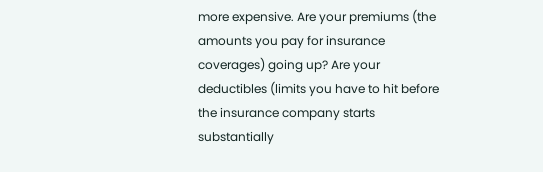more expensive. Are your premiums (the amounts you pay for insurance coverages) going up? Are your deductibles (limits you have to hit before the insurance company starts substantially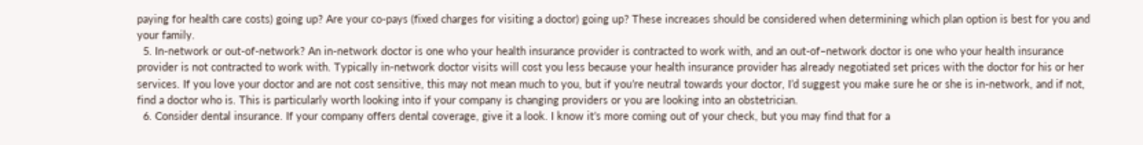paying for health care costs) going up? Are your co-pays (fixed charges for visiting a doctor) going up? These increases should be considered when determining which plan option is best for you and your family.
  5. In-network or out-of-network? An in-network doctor is one who your health insurance provider is contracted to work with, and an out-of–network doctor is one who your health insurance provider is not contracted to work with. Typically in-network doctor visits will cost you less because your health insurance provider has already negotiated set prices with the doctor for his or her services. If you love your doctor and are not cost sensitive, this may not mean much to you, but if you’re neutral towards your doctor, I’d suggest you make sure he or she is in-network, and if not, find a doctor who is. This is particularly worth looking into if your company is changing providers or you are looking into an obstetrician.
  6. Consider dental insurance. If your company offers dental coverage, give it a look. I know it’s more coming out of your check, but you may find that for a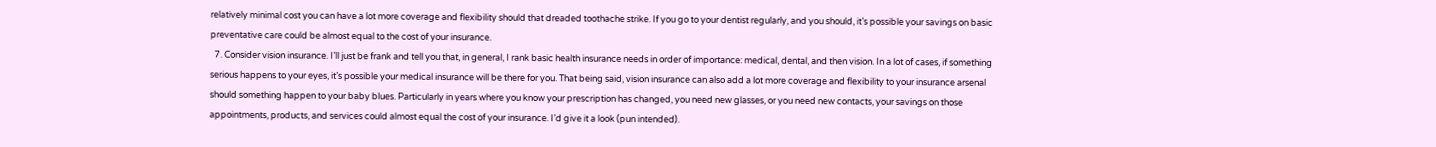relatively minimal cost you can have a lot more coverage and flexibility should that dreaded toothache strike. If you go to your dentist regularly, and you should, it’s possible your savings on basic preventative care could be almost equal to the cost of your insurance.
  7. Consider vision insurance. I’ll just be frank and tell you that, in general, I rank basic health insurance needs in order of importance: medical, dental, and then vision. In a lot of cases, if something serious happens to your eyes, it’s possible your medical insurance will be there for you. That being said, vision insurance can also add a lot more coverage and flexibility to your insurance arsenal should something happen to your baby blues. Particularly in years where you know your prescription has changed, you need new glasses, or you need new contacts, your savings on those appointments, products, and services could almost equal the cost of your insurance. I’d give it a look (pun intended).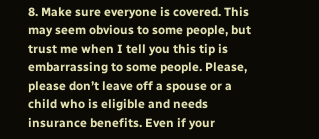8. Make sure everyone is covered. This may seem obvious to some people, but trust me when I tell you this tip is embarrassing to some people. Please, please don’t leave off a spouse or a child who is eligible and needs insurance benefits. Even if your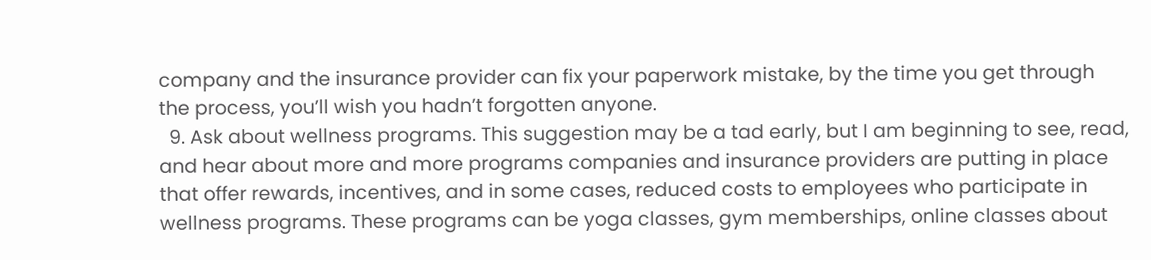company and the insurance provider can fix your paperwork mistake, by the time you get through the process, you’ll wish you hadn’t forgotten anyone.
  9. Ask about wellness programs. This suggestion may be a tad early, but I am beginning to see, read, and hear about more and more programs companies and insurance providers are putting in place that offer rewards, incentives, and in some cases, reduced costs to employees who participate in wellness programs. These programs can be yoga classes, gym memberships, online classes about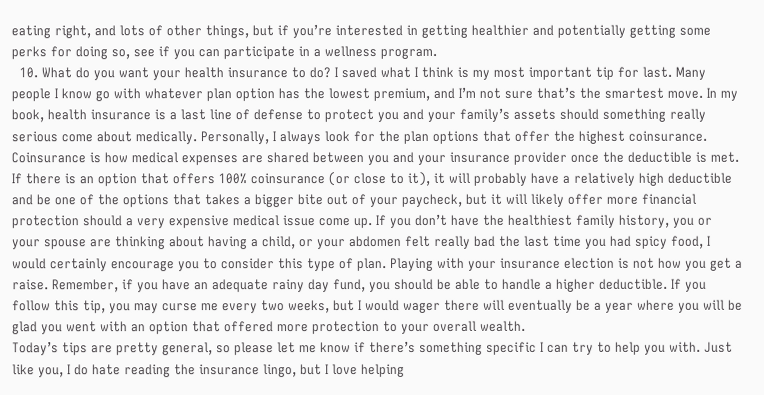eating right, and lots of other things, but if you’re interested in getting healthier and potentially getting some perks for doing so, see if you can participate in a wellness program.
  10. What do you want your health insurance to do? I saved what I think is my most important tip for last. Many people I know go with whatever plan option has the lowest premium, and I’m not sure that’s the smartest move. In my book, health insurance is a last line of defense to protect you and your family’s assets should something really serious come about medically. Personally, I always look for the plan options that offer the highest coinsurance. Coinsurance is how medical expenses are shared between you and your insurance provider once the deductible is met. If there is an option that offers 100% coinsurance (or close to it), it will probably have a relatively high deductible and be one of the options that takes a bigger bite out of your paycheck, but it will likely offer more financial protection should a very expensive medical issue come up. If you don’t have the healthiest family history, you or your spouse are thinking about having a child, or your abdomen felt really bad the last time you had spicy food, I would certainly encourage you to consider this type of plan. Playing with your insurance election is not how you get a raise. Remember, if you have an adequate rainy day fund, you should be able to handle a higher deductible. If you follow this tip, you may curse me every two weeks, but I would wager there will eventually be a year where you will be glad you went with an option that offered more protection to your overall wealth.
Today’s tips are pretty general, so please let me know if there’s something specific I can try to help you with. Just like you, I do hate reading the insurance lingo, but I love helping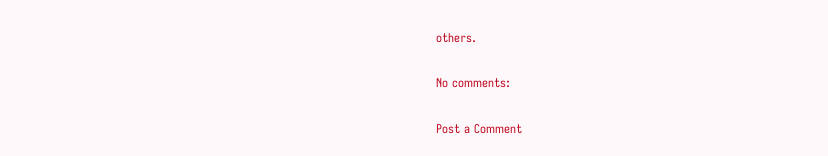others.

No comments:

Post a Comment